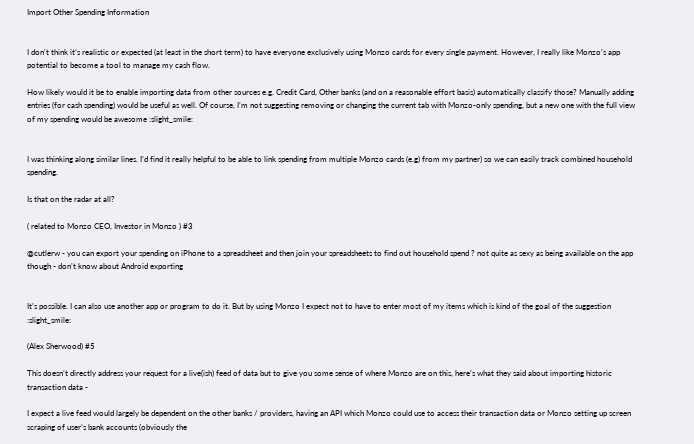Import Other Spending Information


I don’t think it’s realistic or expected (at least in the short term) to have everyone exclusively using Monzo cards for every single payment. However, I really like Monzo’s app potential to become a tool to manage my cash flow.

How likely would it be to enable importing data from other sources e.g. Credit Card, Other banks (and on a reasonable effort basis) automatically classify those? Manually adding entries (for cash spending) would be useful as well. Of course, I’m not suggesting removing or changing the current tab with Monzo-only spending, but a new one with the full view of my spending would be awesome :slight_smile:


I was thinking along similar lines. I’d find it really helpful to be able to link spending from multiple Monzo cards (e.g) from my partner) so we can easily track combined household spending.

Is that on the radar at all?

( related to Monzo CEO, Investor in Monzo ) #3

@cutlerw - you can export your spending on iPhone to a spreadsheet and then join your spreadsheets to find out household spend ? not quite as sexy as being available on the app though - don’t know about Android exporting


It’s possible. I can also use another app or program to do it. But by using Monzo I expect not to have to enter most of my items which is kind of the goal of the suggestion :slight_smile:

(Alex Sherwood) #5

This doesn’t directly address your request for a live(ish) feed of data but to give you some sense of where Monzo are on this, here’s what they said about importing historic transaction data -

I expect a live feed would largely be dependent on the other banks / providers, having an API which Monzo could use to access their transaction data or Monzo setting up screen scraping of user’s bank accounts (obviously the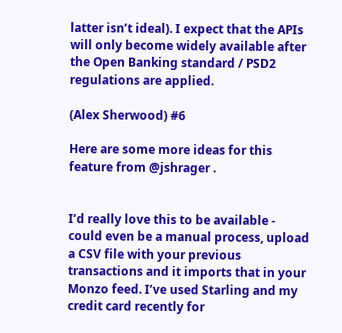latter isn’t ideal). I expect that the APIs will only become widely available after the Open Banking standard / PSD2 regulations are applied.

(Alex Sherwood) #6

Here are some more ideas for this feature from @jshrager .


I’d really love this to be available - could even be a manual process, upload a CSV file with your previous transactions and it imports that in your Monzo feed. I’ve used Starling and my credit card recently for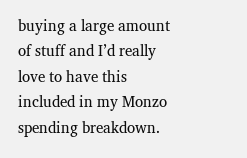buying a large amount of stuff and I’d really love to have this included in my Monzo spending breakdown.